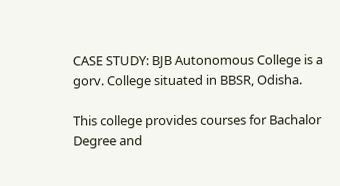CASE STUDY: BJB Autonomous College is a gorv. College situated in BBSR, Odisha.

This college provides courses for Bachalor Degree and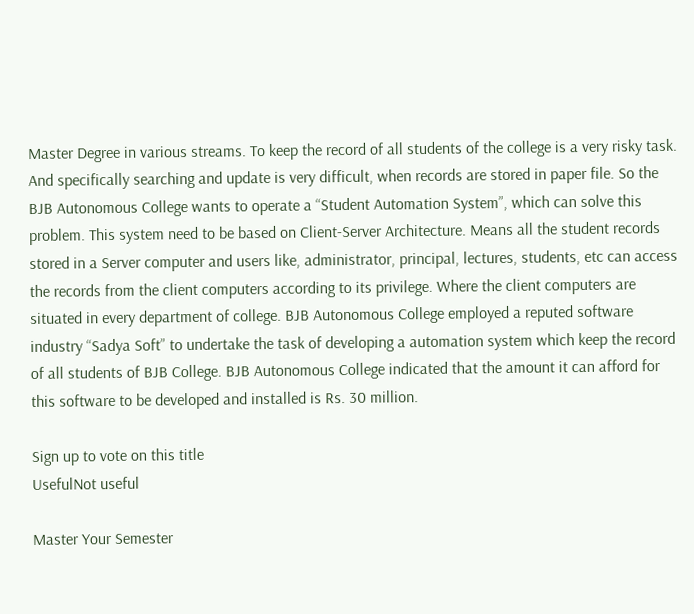Master Degree in various streams. To keep the record of all students of the college is a very risky task. And specifically searching and update is very difficult, when records are stored in paper file. So the BJB Autonomous College wants to operate a “Student Automation System”, which can solve this problem. This system need to be based on Client-Server Architecture. Means all the student records stored in a Server computer and users like, administrator, principal, lectures, students, etc can access the records from the client computers according to its privilege. Where the client computers are situated in every department of college. BJB Autonomous College employed a reputed software industry “Sadya Soft” to undertake the task of developing a automation system which keep the record of all students of BJB College. BJB Autonomous College indicated that the amount it can afford for this software to be developed and installed is Rs. 30 million.

Sign up to vote on this title
UsefulNot useful

Master Your Semester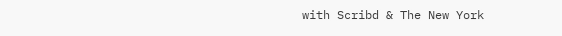with Scribd & The New York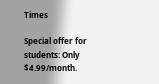Times

Special offer for students: Only $4.99/month.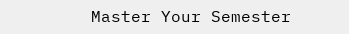Master Your Semester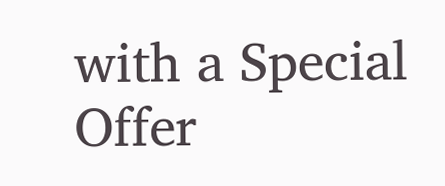with a Special Offer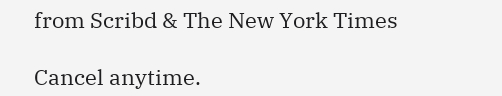from Scribd & The New York Times

Cancel anytime.